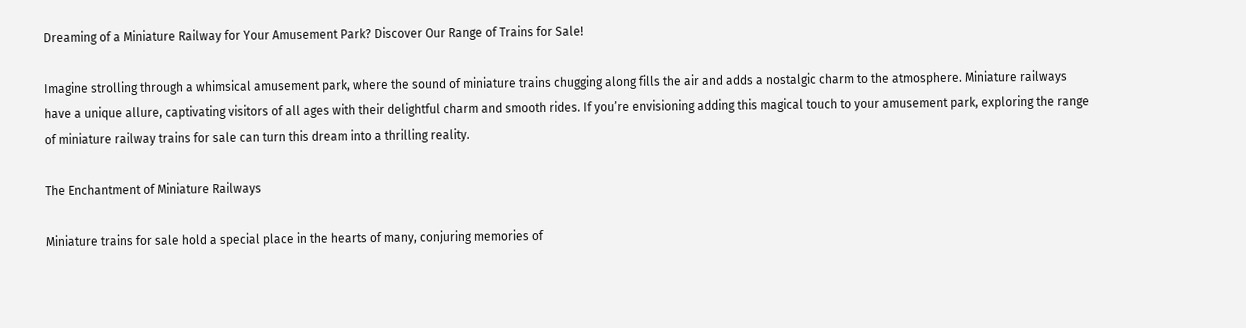Dreaming of a Miniature Railway for Your Amusement Park? Discover Our Range of Trains for Sale!

Imagine strolling through a whimsical amusement park, where the sound of miniature trains chugging along fills the air and adds a nostalgic charm to the atmosphere. Miniature railways have a unique allure, captivating visitors of all ages with their delightful charm and smooth rides. If you’re envisioning adding this magical touch to your amusement park, exploring the range of miniature railway trains for sale can turn this dream into a thrilling reality.

The Enchantment of Miniature Railways

Miniature trains for sale hold a special place in the hearts of many, conjuring memories of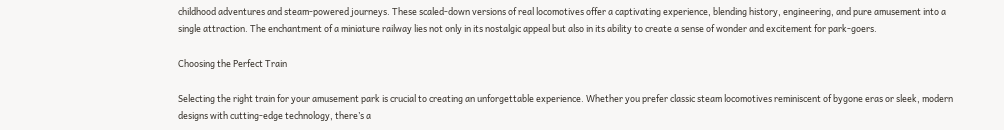childhood adventures and steam-powered journeys. These scaled-down versions of real locomotives offer a captivating experience, blending history, engineering, and pure amusement into a single attraction. The enchantment of a miniature railway lies not only in its nostalgic appeal but also in its ability to create a sense of wonder and excitement for park-goers.

Choosing the Perfect Train

Selecting the right train for your amusement park is crucial to creating an unforgettable experience. Whether you prefer classic steam locomotives reminiscent of bygone eras or sleek, modern designs with cutting-edge technology, there’s a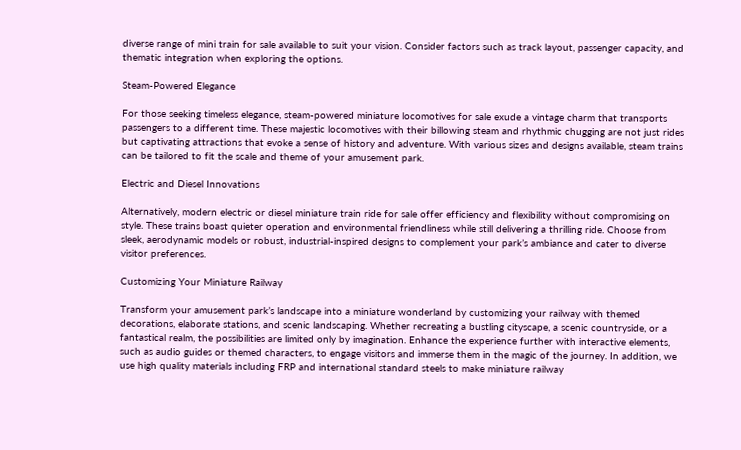diverse range of mini train for sale available to suit your vision. Consider factors such as track layout, passenger capacity, and thematic integration when exploring the options.

Steam-Powered Elegance

For those seeking timeless elegance, steam-powered miniature locomotives for sale exude a vintage charm that transports passengers to a different time. These majestic locomotives with their billowing steam and rhythmic chugging are not just rides but captivating attractions that evoke a sense of history and adventure. With various sizes and designs available, steam trains can be tailored to fit the scale and theme of your amusement park.

Electric and Diesel Innovations

Alternatively, modern electric or diesel miniature train ride for sale offer efficiency and flexibility without compromising on style. These trains boast quieter operation and environmental friendliness while still delivering a thrilling ride. Choose from sleek, aerodynamic models or robust, industrial-inspired designs to complement your park’s ambiance and cater to diverse visitor preferences.

Customizing Your Miniature Railway

Transform your amusement park’s landscape into a miniature wonderland by customizing your railway with themed decorations, elaborate stations, and scenic landscaping. Whether recreating a bustling cityscape, a scenic countryside, or a fantastical realm, the possibilities are limited only by imagination. Enhance the experience further with interactive elements, such as audio guides or themed characters, to engage visitors and immerse them in the magic of the journey. In addition, we use high quality materials including FRP and international standard steels to make miniature railway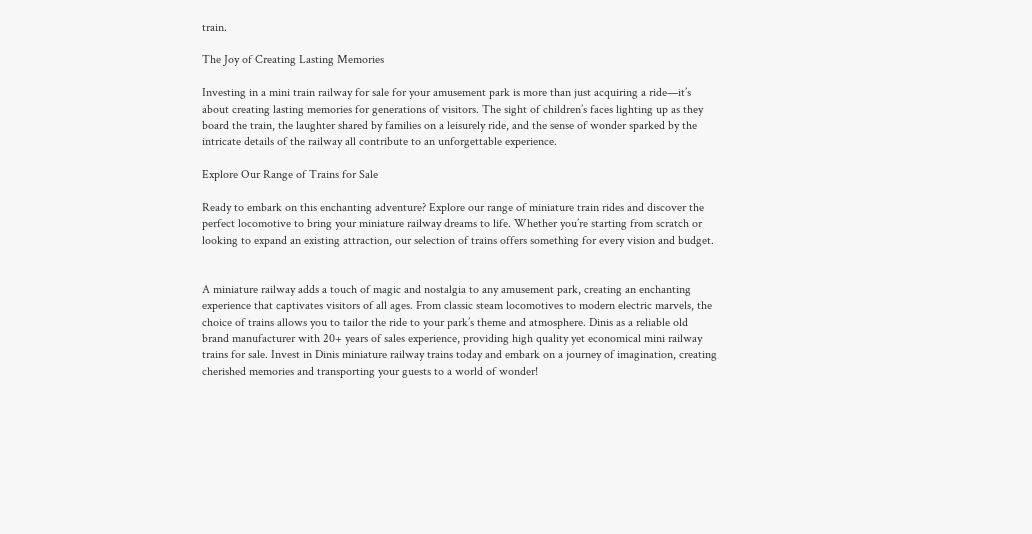train.

The Joy of Creating Lasting Memories

Investing in a mini train railway for sale for your amusement park is more than just acquiring a ride—it’s about creating lasting memories for generations of visitors. The sight of children’s faces lighting up as they board the train, the laughter shared by families on a leisurely ride, and the sense of wonder sparked by the intricate details of the railway all contribute to an unforgettable experience.

Explore Our Range of Trains for Sale

Ready to embark on this enchanting adventure? Explore our range of miniature train rides and discover the perfect locomotive to bring your miniature railway dreams to life. Whether you’re starting from scratch or looking to expand an existing attraction, our selection of trains offers something for every vision and budget.


A miniature railway adds a touch of magic and nostalgia to any amusement park, creating an enchanting experience that captivates visitors of all ages. From classic steam locomotives to modern electric marvels, the choice of trains allows you to tailor the ride to your park’s theme and atmosphere. Dinis as a reliable old brand manufacturer with 20+ years of sales experience, providing high quality yet economical mini railway trains for sale. Invest in Dinis miniature railway trains today and embark on a journey of imagination, creating cherished memories and transporting your guests to a world of wonder!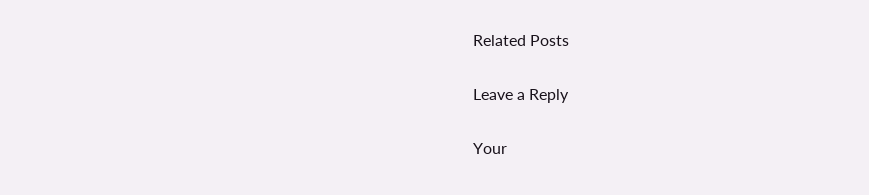Related Posts

Leave a Reply

Your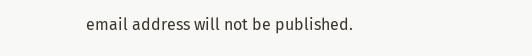email address will not be published.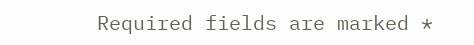Required fields are marked *